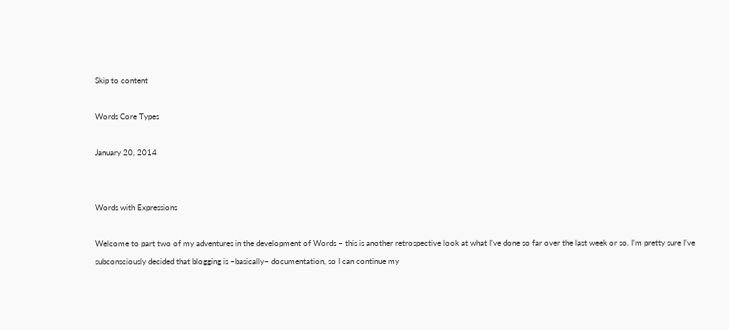Skip to content

Words Core Types

January 20, 2014


Words with Expressions

Welcome to part two of my adventures in the development of Words – this is another retrospective look at what I’ve done so far over the last week or so. I’m pretty sure I’ve subconsciously decided that blogging is ~basically~ documentation, so I can continue my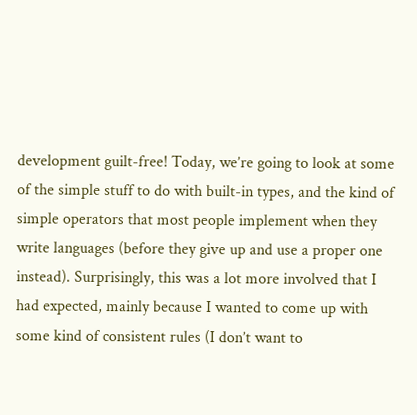development guilt-free! Today, we’re going to look at some of the simple stuff to do with built-in types, and the kind of simple operators that most people implement when they write languages (before they give up and use a proper one instead). Surprisingly, this was a lot more involved that I had expected, mainly because I wanted to come up with some kind of consistent rules (I don’t want to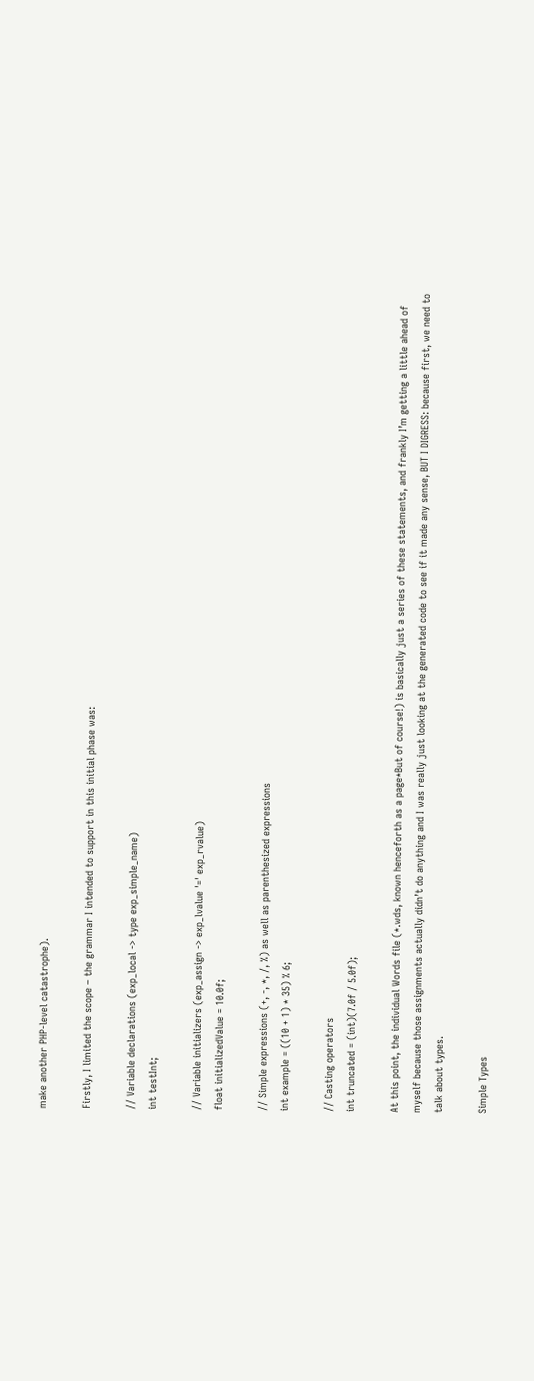make another PHP-level catastrophe).

Firstly, I limited the scope – the grammar I intended to support in this initial phase was:

// Variable declarations (exp_local -> type exp_simple_name)
int testInt;

// Variable initializers (exp_assign -> exp_lvalue '=' exp_rvalue)
float initializedValue = 10.0f;

// Simple expressions (+, -, *, /, %) as well as parenthesized expressions
int example = ((10 + 1) * 35) % 6;

// Casting operators
int truncated = (int)(7.0f / 5.0f);

At this point, the individual Words file (*.wds, known henceforth as a page*But of course!) is basically just a series of these statements, and frankly I’m getting a little ahead of myself because those assignments actually didn’t do anything and I was really just looking at the generated code to see if it made any sense, BUT I DIGRESS: because first, we need to talk about types.

Simple Types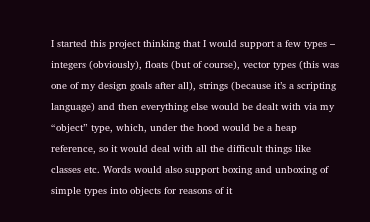I started this project thinking that I would support a few types – integers (obviously), floats (but of course), vector types (this was one of my design goals after all), strings (because it’s a scripting language) and then everything else would be dealt with via my “object” type, which, under the hood would be a heap reference, so it would deal with all the difficult things like classes etc. Words would also support boxing and unboxing of simple types into objects for reasons of it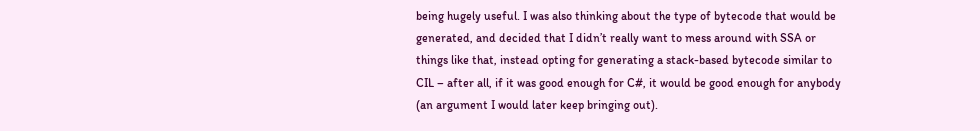being hugely useful. I was also thinking about the type of bytecode that would be generated, and decided that I didn’t really want to mess around with SSA or things like that, instead opting for generating a stack-based bytecode similar to CIL – after all, if it was good enough for C#, it would be good enough for anybody (an argument I would later keep bringing out).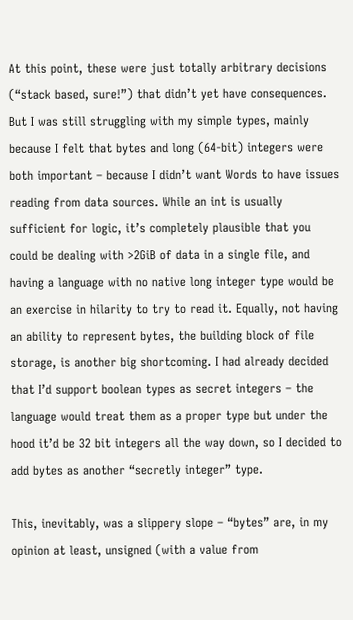At this point, these were just totally arbitrary decisions (“stack based, sure!”) that didn’t yet have consequences. But I was still struggling with my simple types, mainly because I felt that bytes and long (64-bit) integers were both important – because I didn’t want Words to have issues reading from data sources. While an int is usually sufficient for logic, it’s completely plausible that you could be dealing with >2GiB of data in a single file, and having a language with no native long integer type would be an exercise in hilarity to try to read it. Equally, not having an ability to represent bytes, the building block of file storage, is another big shortcoming. I had already decided that I’d support boolean types as secret integers – the language would treat them as a proper type but under the hood it’d be 32 bit integers all the way down, so I decided to add bytes as another “secretly integer” type.

This, inevitably, was a slippery slope – “bytes” are, in my opinion at least, unsigned (with a value from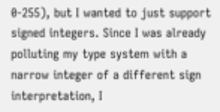0-255), but I wanted to just support signed integers. Since I was already polluting my type system with a narrow integer of a different sign interpretation, I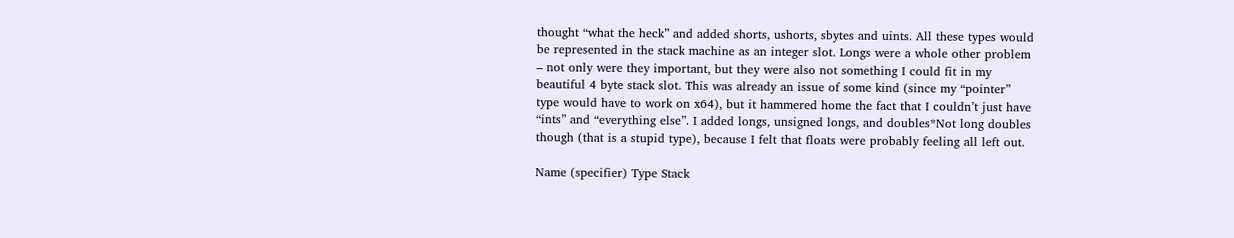thought “what the heck” and added shorts, ushorts, sbytes and uints. All these types would be represented in the stack machine as an integer slot. Longs were a whole other problem – not only were they important, but they were also not something I could fit in my beautiful 4 byte stack slot. This was already an issue of some kind (since my “pointer” type would have to work on x64), but it hammered home the fact that I couldn’t just have “ints” and “everything else”. I added longs, unsigned longs, and doubles*Not long doubles though (that is a stupid type), because I felt that floats were probably feeling all left out.

Name (specifier) Type Stack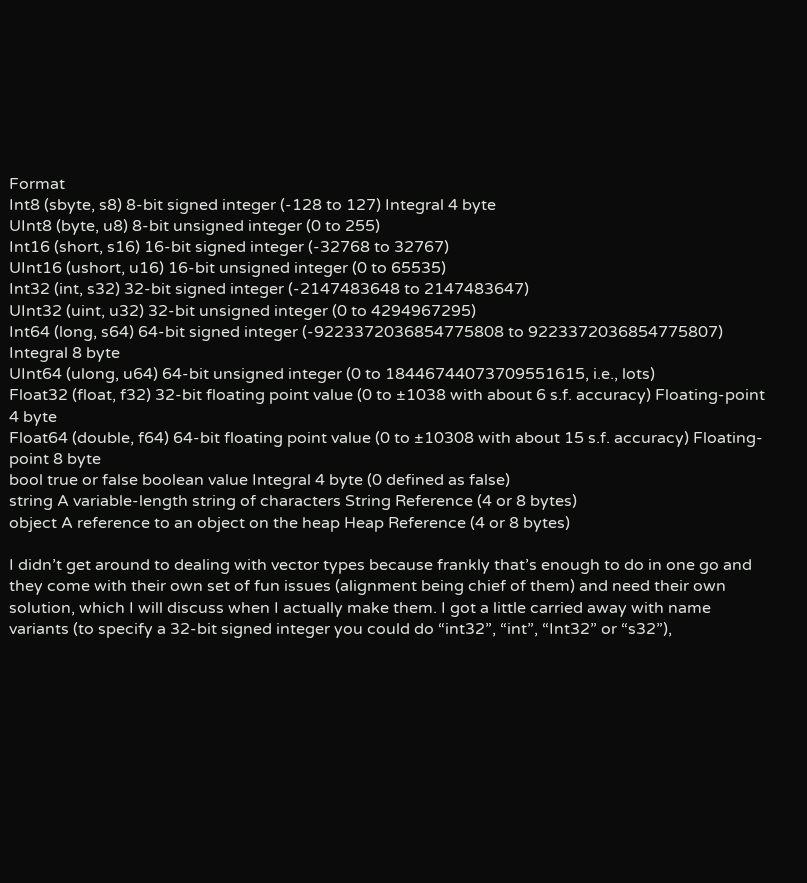Format
Int8 (sbyte, s8) 8-bit signed integer (-128 to 127) Integral 4 byte
UInt8 (byte, u8) 8-bit unsigned integer (0 to 255)
Int16 (short, s16) 16-bit signed integer (-32768 to 32767)
UInt16 (ushort, u16) 16-bit unsigned integer (0 to 65535)
Int32 (int, s32) 32-bit signed integer (-2147483648 to 2147483647)
UInt32 (uint, u32) 32-bit unsigned integer (0 to 4294967295)
Int64 (long, s64) 64-bit signed integer (-9223372036854775808 to 9223372036854775807) Integral 8 byte
UInt64 (ulong, u64) 64-bit unsigned integer (0 to 18446744073709551615, i.e., lots)
Float32 (float, f32) 32-bit floating point value (0 to ±1038 with about 6 s.f. accuracy) Floating-point 4 byte
Float64 (double, f64) 64-bit floating point value (0 to ±10308 with about 15 s.f. accuracy) Floating-point 8 byte
bool true or false boolean value Integral 4 byte (0 defined as false)
string A variable-length string of characters String Reference (4 or 8 bytes)
object A reference to an object on the heap Heap Reference (4 or 8 bytes)

I didn’t get around to dealing with vector types because frankly that’s enough to do in one go and they come with their own set of fun issues (alignment being chief of them) and need their own solution, which I will discuss when I actually make them. I got a little carried away with name variants (to specify a 32-bit signed integer you could do “int32”, “int”, “Int32” or “s32”),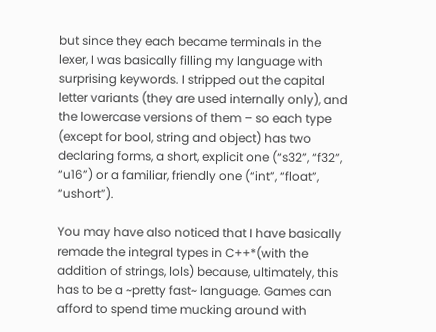but since they each became terminals in the lexer, I was basically filling my language with surprising keywords. I stripped out the capital letter variants (they are used internally only), and the lowercase versions of them – so each type (except for bool, string and object) has two declaring forms, a short, explicit one (“s32”, “f32”, “u16”) or a familiar, friendly one (“int”, “float”, “ushort”).

You may have also noticed that I have basically remade the integral types in C++*(with the addition of strings, lols) because, ultimately, this has to be a ~pretty fast~ language. Games can afford to spend time mucking around with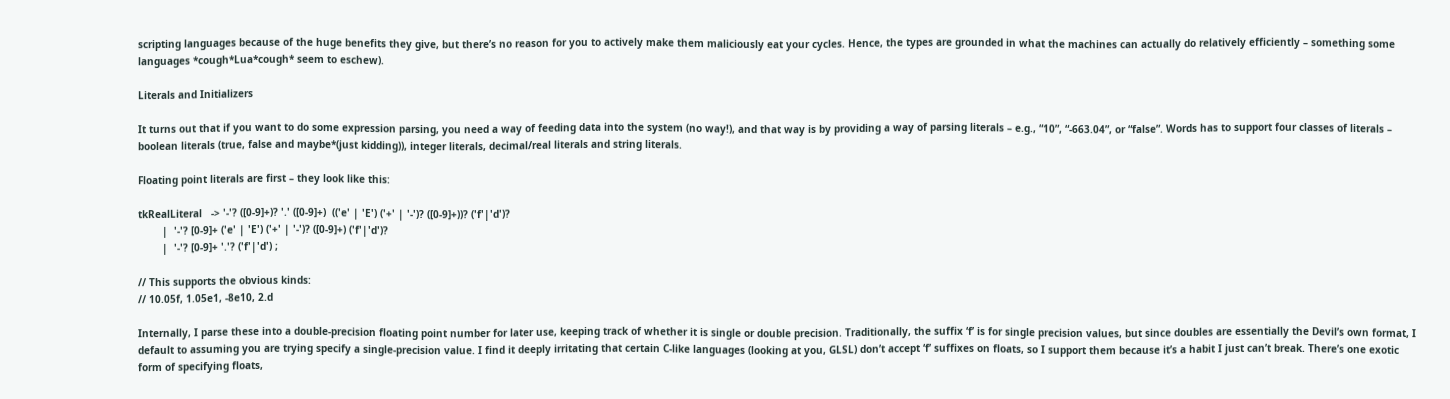scripting languages because of the huge benefits they give, but there’s no reason for you to actively make them maliciously eat your cycles. Hence, the types are grounded in what the machines can actually do relatively efficiently – something some languages *cough*Lua*cough* seem to eschew).

Literals and Initializers

It turns out that if you want to do some expression parsing, you need a way of feeding data into the system (no way!), and that way is by providing a way of parsing literals – e.g., “10”, “-663.04”, or “false”. Words has to support four classes of literals – boolean literals (true, false and maybe*(just kidding)), integer literals, decimal/real literals and string literals.

Floating point literals are first – they look like this:

tkRealLiteral   -> '-'? ([0-9]+)? '.' ([0-9]+)  (('e' | 'E') ('+' | '-')? ([0-9]+))? ('f'|'d')?
        |  '-'? [0-9]+ ('e' | 'E') ('+' | '-')? ([0-9]+) ('f'|'d')?
        |  '-'? [0-9]+ '.'? ('f'|'d') ;

// This supports the obvious kinds:
// 10.05f, 1.05e1, -8e10, 2.d

Internally, I parse these into a double-precision floating point number for later use, keeping track of whether it is single or double precision. Traditionally, the suffix ‘f’ is for single precision values, but since doubles are essentially the Devil’s own format, I default to assuming you are trying specify a single-precision value. I find it deeply irritating that certain C-like languages (looking at you, GLSL) don’t accept ‘f’ suffixes on floats, so I support them because it’s a habit I just can’t break. There’s one exotic form of specifying floats,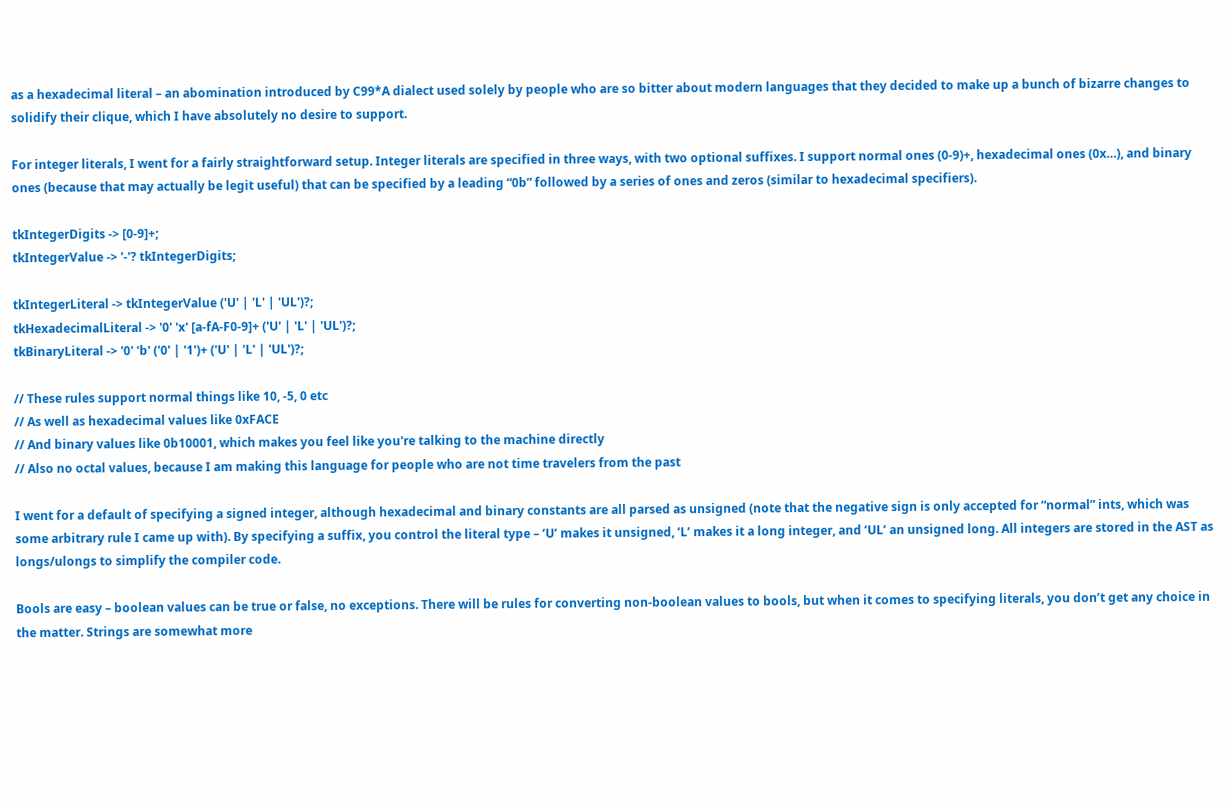as a hexadecimal literal – an abomination introduced by C99*A dialect used solely by people who are so bitter about modern languages that they decided to make up a bunch of bizarre changes to solidify their clique, which I have absolutely no desire to support.

For integer literals, I went for a fairly straightforward setup. Integer literals are specified in three ways, with two optional suffixes. I support normal ones (0-9)+, hexadecimal ones (0x…), and binary ones (because that may actually be legit useful) that can be specified by a leading “0b” followed by a series of ones and zeros (similar to hexadecimal specifiers).

tkIntegerDigits -> [0-9]+;
tkIntegerValue -> '-'? tkIntegerDigits;

tkIntegerLiteral -> tkIntegerValue ('U' | 'L' | 'UL')?;
tkHexadecimalLiteral -> '0' 'x' [a-fA-F0-9]+ ('U' | 'L' | 'UL')?;
tkBinaryLiteral -> '0' 'b' ('0' | '1')+ ('U' | 'L' | 'UL')?;

// These rules support normal things like 10, -5, 0 etc
// As well as hexadecimal values like 0xFACE
// And binary values like 0b10001, which makes you feel like you're talking to the machine directly
// Also no octal values, because I am making this language for people who are not time travelers from the past

I went for a default of specifying a signed integer, although hexadecimal and binary constants are all parsed as unsigned (note that the negative sign is only accepted for “normal” ints, which was some arbitrary rule I came up with). By specifying a suffix, you control the literal type – ‘U’ makes it unsigned, ‘L’ makes it a long integer, and ‘UL’ an unsigned long. All integers are stored in the AST as longs/ulongs to simplify the compiler code.

Bools are easy – boolean values can be true or false, no exceptions. There will be rules for converting non-boolean values to bools, but when it comes to specifying literals, you don’t get any choice in the matter. Strings are somewhat more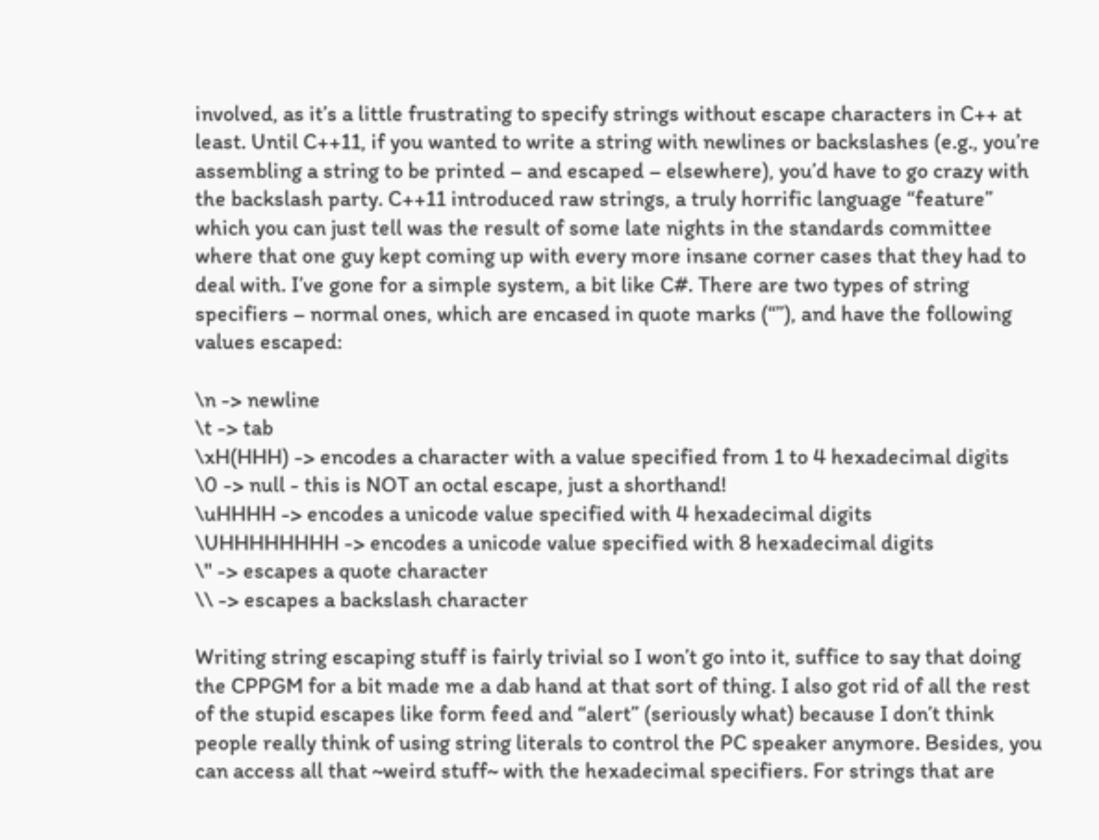involved, as it’s a little frustrating to specify strings without escape characters in C++ at least. Until C++11, if you wanted to write a string with newlines or backslashes (e.g., you’re assembling a string to be printed – and escaped – elsewhere), you’d have to go crazy with the backslash party. C++11 introduced raw strings, a truly horrific language “feature” which you can just tell was the result of some late nights in the standards committee where that one guy kept coming up with every more insane corner cases that they had to deal with. I’ve gone for a simple system, a bit like C#. There are two types of string specifiers – normal ones, which are encased in quote marks (“”), and have the following values escaped:

\n -> newline
\t -> tab
\xH(HHH) -> encodes a character with a value specified from 1 to 4 hexadecimal digits
\0 -> null - this is NOT an octal escape, just a shorthand!
\uHHHH -> encodes a unicode value specified with 4 hexadecimal digits
\UHHHHHHHH -> encodes a unicode value specified with 8 hexadecimal digits
\" -> escapes a quote character
\\ -> escapes a backslash character

Writing string escaping stuff is fairly trivial so I won’t go into it, suffice to say that doing the CPPGM for a bit made me a dab hand at that sort of thing. I also got rid of all the rest of the stupid escapes like form feed and “alert” (seriously what) because I don’t think people really think of using string literals to control the PC speaker anymore. Besides, you can access all that ~weird stuff~ with the hexadecimal specifiers. For strings that are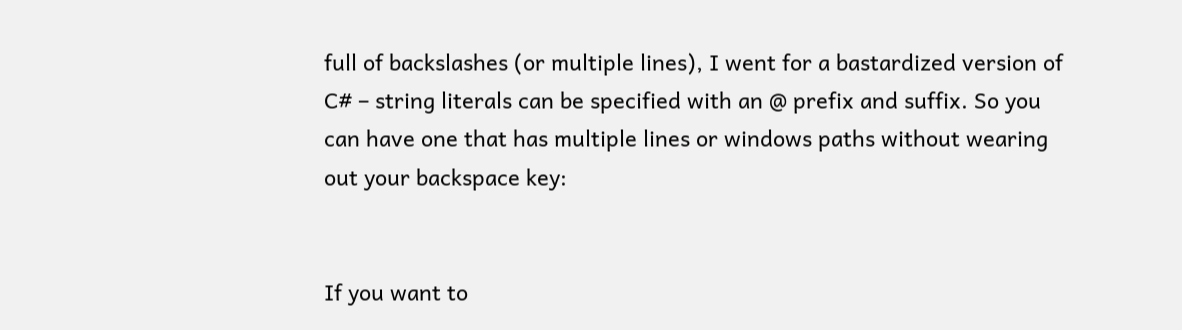full of backslashes (or multiple lines), I went for a bastardized version of C# – string literals can be specified with an @ prefix and suffix. So you can have one that has multiple lines or windows paths without wearing out your backspace key:


If you want to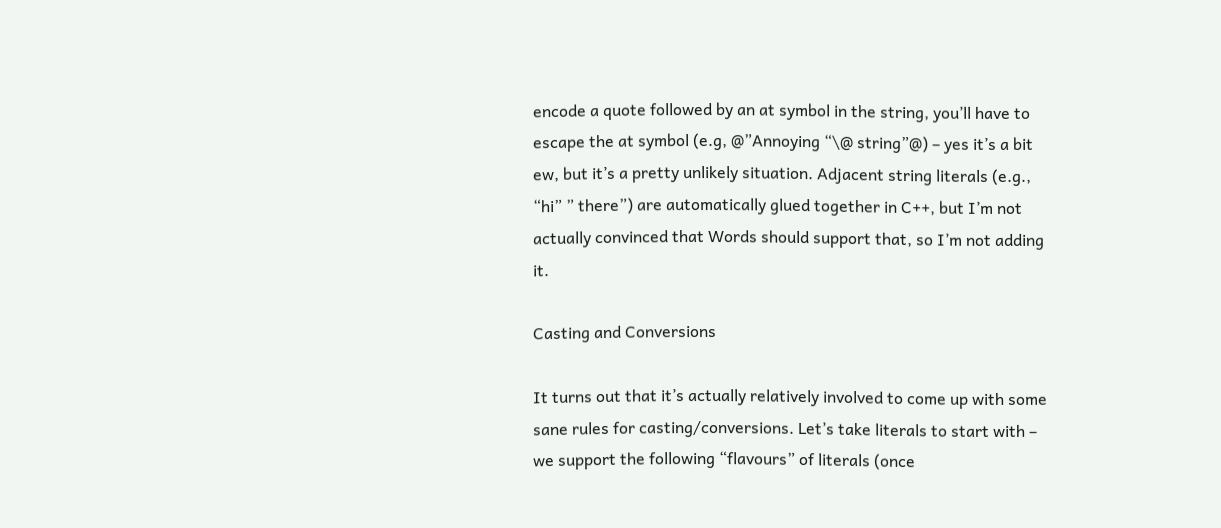encode a quote followed by an at symbol in the string, you’ll have to escape the at symbol (e.g, @”Annoying “\@ string”@) – yes it’s a bit ew, but it’s a pretty unlikely situation. Adjacent string literals (e.g., “hi” ” there”) are automatically glued together in C++, but I’m not actually convinced that Words should support that, so I’m not adding it.

Casting and Conversions

It turns out that it’s actually relatively involved to come up with some sane rules for casting/conversions. Let’s take literals to start with – we support the following “flavours” of literals (once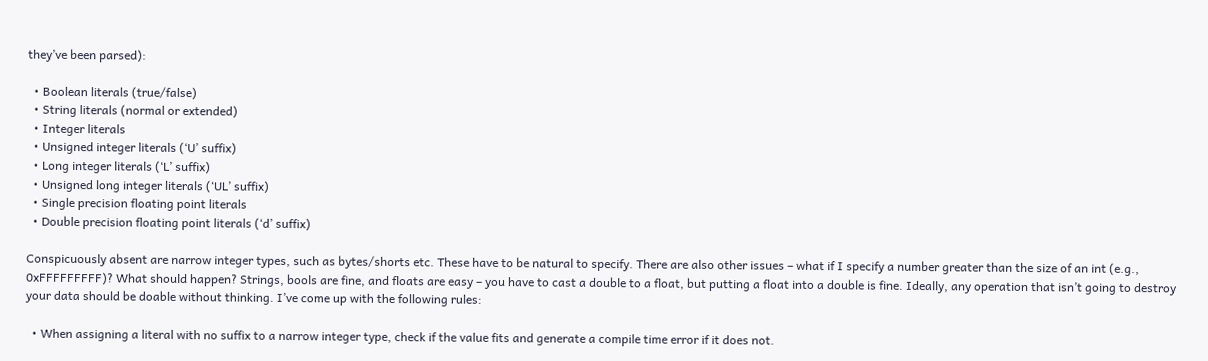they’ve been parsed):

  • Boolean literals (true/false)
  • String literals (normal or extended)
  • Integer literals
  • Unsigned integer literals (‘U’ suffix)
  • Long integer literals (‘L’ suffix)
  • Unsigned long integer literals (‘UL’ suffix)
  • Single precision floating point literals
  • Double precision floating point literals (‘d’ suffix)

Conspicuously absent are narrow integer types, such as bytes/shorts etc. These have to be natural to specify. There are also other issues – what if I specify a number greater than the size of an int (e.g., 0xFFFFFFFFF)? What should happen? Strings, bools are fine, and floats are easy – you have to cast a double to a float, but putting a float into a double is fine. Ideally, any operation that isn’t going to destroy your data should be doable without thinking. I’ve come up with the following rules:

  • When assigning a literal with no suffix to a narrow integer type, check if the value fits and generate a compile time error if it does not.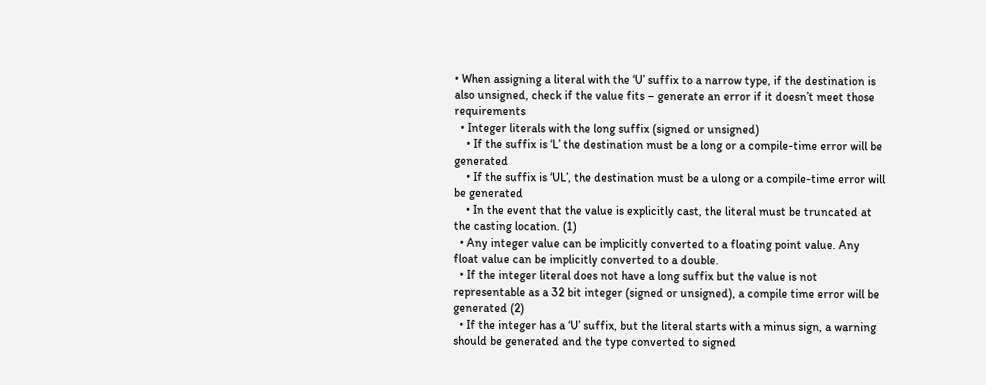• When assigning a literal with the ‘U’ suffix to a narrow type, if the destination is also unsigned, check if the value fits – generate an error if it doesn’t meet those requirements
  • Integer literals with the long suffix (signed or unsigned)
    • If the suffix is ‘L’ the destination must be a long or a compile-time error will be generated
    • If the suffix is ‘UL’, the destination must be a ulong or a compile-time error will be generated
    • In the event that the value is explicitly cast, the literal must be truncated at the casting location. (1)
  • Any integer value can be implicitly converted to a floating point value. Any float value can be implicitly converted to a double.
  • If the integer literal does not have a long suffix but the value is not representable as a 32 bit integer (signed or unsigned), a compile time error will be generated (2)
  • If the integer has a ‘U’ suffix, but the literal starts with a minus sign, a warning should be generated and the type converted to signed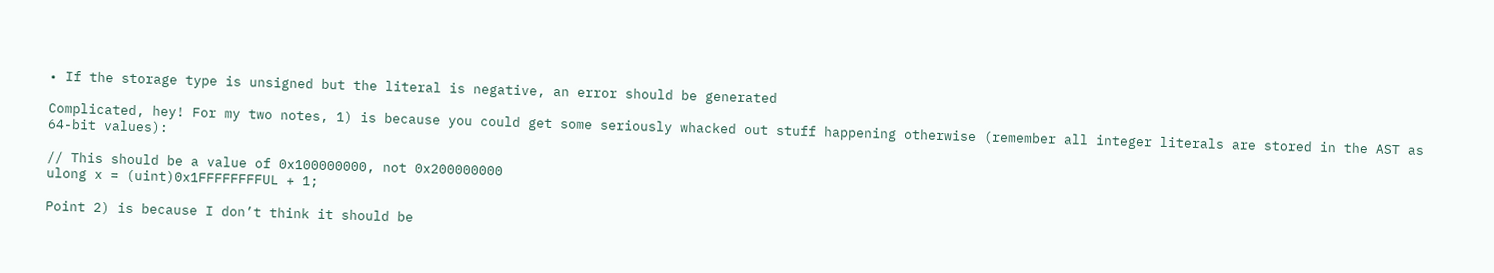• If the storage type is unsigned but the literal is negative, an error should be generated

Complicated, hey! For my two notes, 1) is because you could get some seriously whacked out stuff happening otherwise (remember all integer literals are stored in the AST as 64-bit values):

// This should be a value of 0x100000000, not 0x200000000
ulong x = (uint)0x1FFFFFFFFUL + 1;

Point 2) is because I don’t think it should be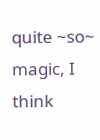quite ~so~ magic, I think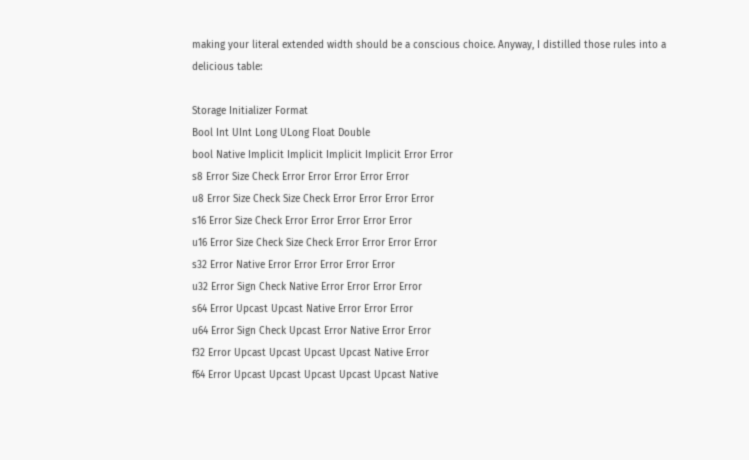making your literal extended width should be a conscious choice. Anyway, I distilled those rules into a delicious table:

Storage Initializer Format
Bool Int UInt Long ULong Float Double
bool Native Implicit Implicit Implicit Implicit Error Error
s8 Error Size Check Error Error Error Error Error
u8 Error Size Check Size Check Error Error Error Error
s16 Error Size Check Error Error Error Error Error
u16 Error Size Check Size Check Error Error Error Error
s32 Error Native Error Error Error Error Error
u32 Error Sign Check Native Error Error Error Error
s64 Error Upcast Upcast Native Error Error Error
u64 Error Sign Check Upcast Error Native Error Error
f32 Error Upcast Upcast Upcast Upcast Native Error
f64 Error Upcast Upcast Upcast Upcast Upcast Native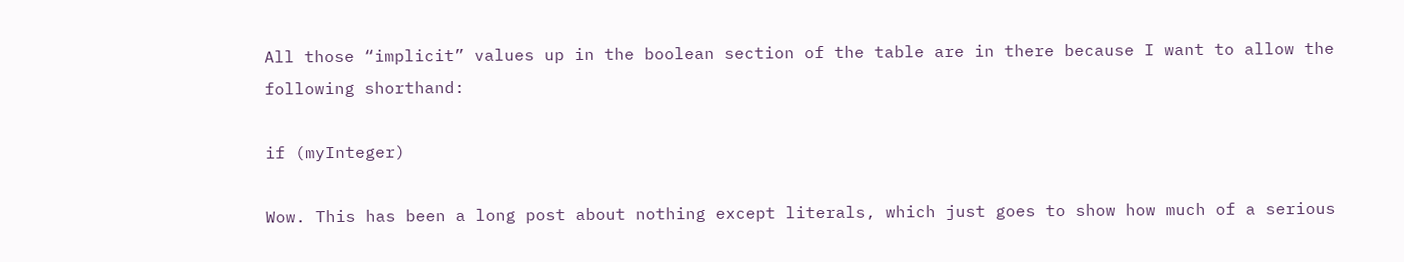All those “implicit” values up in the boolean section of the table are in there because I want to allow the following shorthand:

if (myInteger)

Wow. This has been a long post about nothing except literals, which just goes to show how much of a serious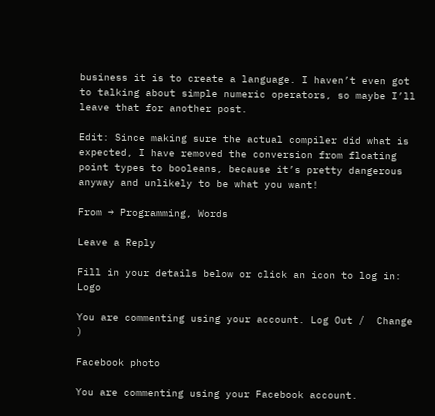business it is to create a language. I haven’t even got to talking about simple numeric operators, so maybe I’ll leave that for another post.

Edit: Since making sure the actual compiler did what is expected, I have removed the conversion from floating point types to booleans, because it’s pretty dangerous anyway and unlikely to be what you want!

From → Programming, Words

Leave a Reply

Fill in your details below or click an icon to log in: Logo

You are commenting using your account. Log Out /  Change )

Facebook photo

You are commenting using your Facebook account.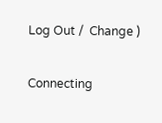Log Out /  Change )

Connecting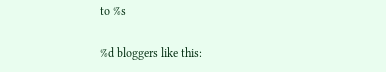to %s

%d bloggers like this: